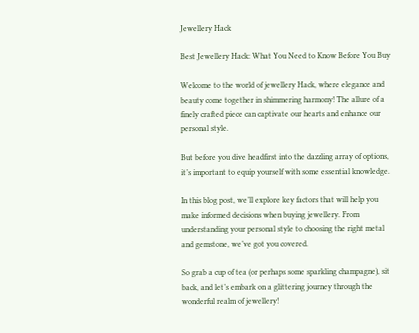Jewellery Hack

Best Jewellery Hack: What You Need to Know Before You Buy

Welcome to the world of jewellery Hack, where elegance and beauty come together in shimmering harmony! The allure of a finely crafted piece can captivate our hearts and enhance our personal style.

But before you dive headfirst into the dazzling array of options, it’s important to equip yourself with some essential knowledge.

In this blog post, we’ll explore key factors that will help you make informed decisions when buying jewellery. From understanding your personal style to choosing the right metal and gemstone, we’ve got you covered.

So grab a cup of tea (or perhaps some sparkling champagne), sit back, and let’s embark on a glittering journey through the wonderful realm of jewellery!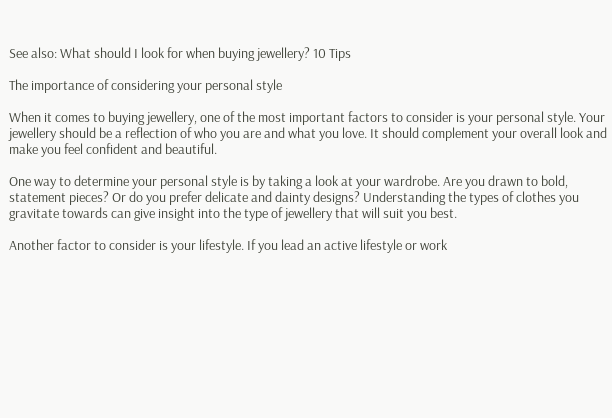See also: What should I look for when buying jewellery? 10 Tips

The importance of considering your personal style

When it comes to buying jewellery, one of the most important factors to consider is your personal style. Your jewellery should be a reflection of who you are and what you love. It should complement your overall look and make you feel confident and beautiful.

One way to determine your personal style is by taking a look at your wardrobe. Are you drawn to bold, statement pieces? Or do you prefer delicate and dainty designs? Understanding the types of clothes you gravitate towards can give insight into the type of jewellery that will suit you best.

Another factor to consider is your lifestyle. If you lead an active lifestyle or work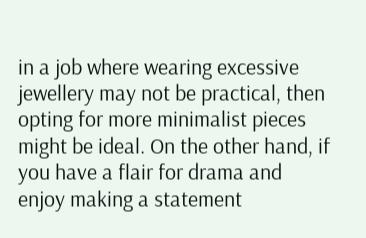in a job where wearing excessive jewellery may not be practical, then opting for more minimalist pieces might be ideal. On the other hand, if you have a flair for drama and enjoy making a statement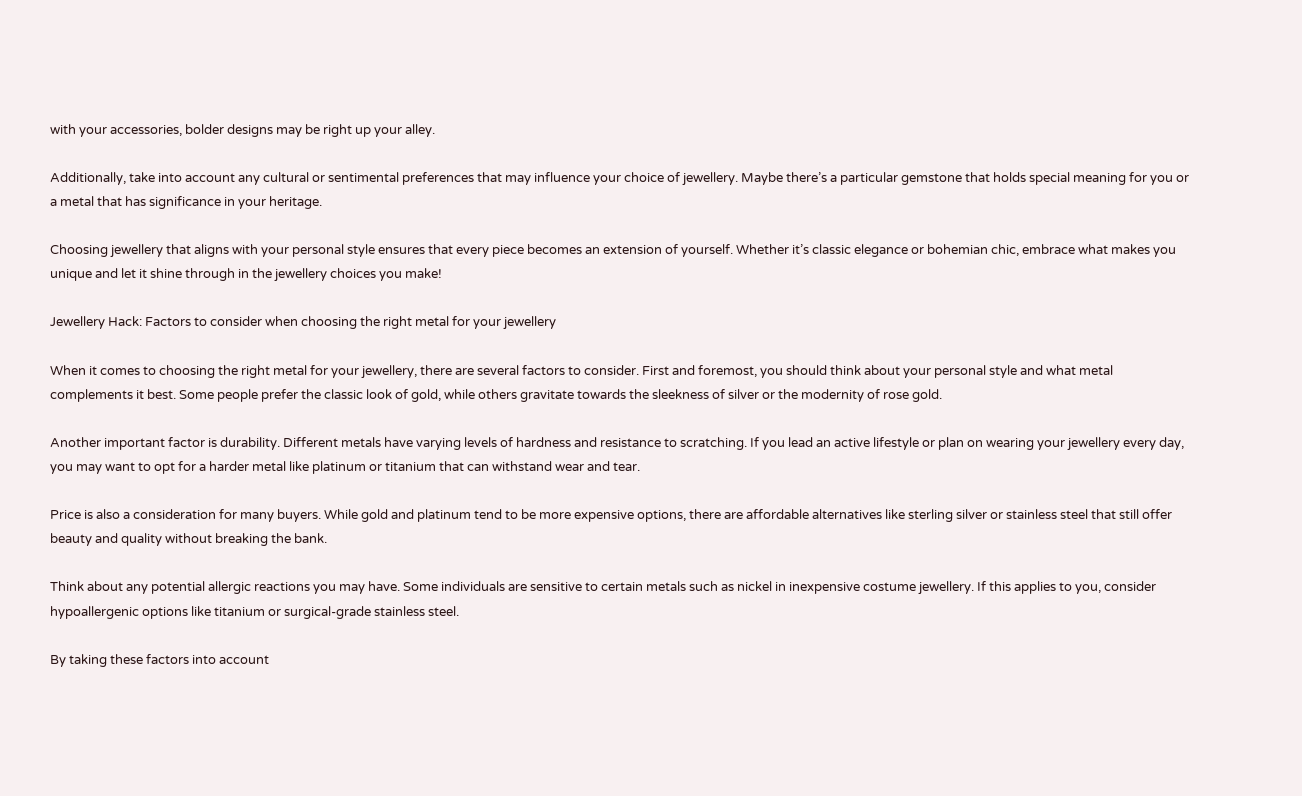with your accessories, bolder designs may be right up your alley.

Additionally, take into account any cultural or sentimental preferences that may influence your choice of jewellery. Maybe there’s a particular gemstone that holds special meaning for you or a metal that has significance in your heritage.

Choosing jewellery that aligns with your personal style ensures that every piece becomes an extension of yourself. Whether it’s classic elegance or bohemian chic, embrace what makes you unique and let it shine through in the jewellery choices you make!

Jewellery Hack: Factors to consider when choosing the right metal for your jewellery

When it comes to choosing the right metal for your jewellery, there are several factors to consider. First and foremost, you should think about your personal style and what metal complements it best. Some people prefer the classic look of gold, while others gravitate towards the sleekness of silver or the modernity of rose gold.

Another important factor is durability. Different metals have varying levels of hardness and resistance to scratching. If you lead an active lifestyle or plan on wearing your jewellery every day, you may want to opt for a harder metal like platinum or titanium that can withstand wear and tear.

Price is also a consideration for many buyers. While gold and platinum tend to be more expensive options, there are affordable alternatives like sterling silver or stainless steel that still offer beauty and quality without breaking the bank.

Think about any potential allergic reactions you may have. Some individuals are sensitive to certain metals such as nickel in inexpensive costume jewellery. If this applies to you, consider hypoallergenic options like titanium or surgical-grade stainless steel.

By taking these factors into account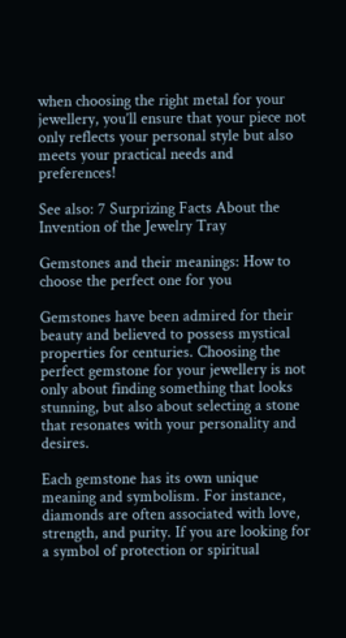when choosing the right metal for your jewellery, you’ll ensure that your piece not only reflects your personal style but also meets your practical needs and preferences!

See also: 7 Surprizing Facts About the Invention of the Jewelry Tray

Gemstones and their meanings: How to choose the perfect one for you

Gemstones have been admired for their beauty and believed to possess mystical properties for centuries. Choosing the perfect gemstone for your jewellery is not only about finding something that looks stunning, but also about selecting a stone that resonates with your personality and desires.

Each gemstone has its own unique meaning and symbolism. For instance, diamonds are often associated with love, strength, and purity. If you are looking for a symbol of protection or spiritual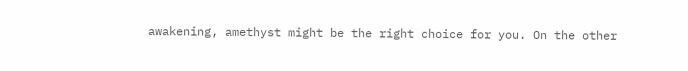awakening, amethyst might be the right choice for you. On the other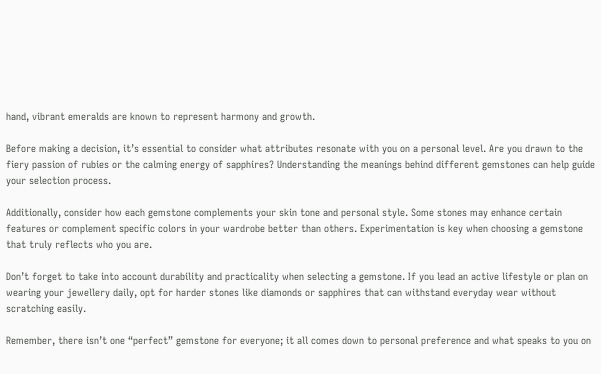hand, vibrant emeralds are known to represent harmony and growth.

Before making a decision, it’s essential to consider what attributes resonate with you on a personal level. Are you drawn to the fiery passion of rubies or the calming energy of sapphires? Understanding the meanings behind different gemstones can help guide your selection process.

Additionally, consider how each gemstone complements your skin tone and personal style. Some stones may enhance certain features or complement specific colors in your wardrobe better than others. Experimentation is key when choosing a gemstone that truly reflects who you are.

Don’t forget to take into account durability and practicality when selecting a gemstone. If you lead an active lifestyle or plan on wearing your jewellery daily, opt for harder stones like diamonds or sapphires that can withstand everyday wear without scratching easily.

Remember, there isn’t one “perfect” gemstone for everyone; it all comes down to personal preference and what speaks to you on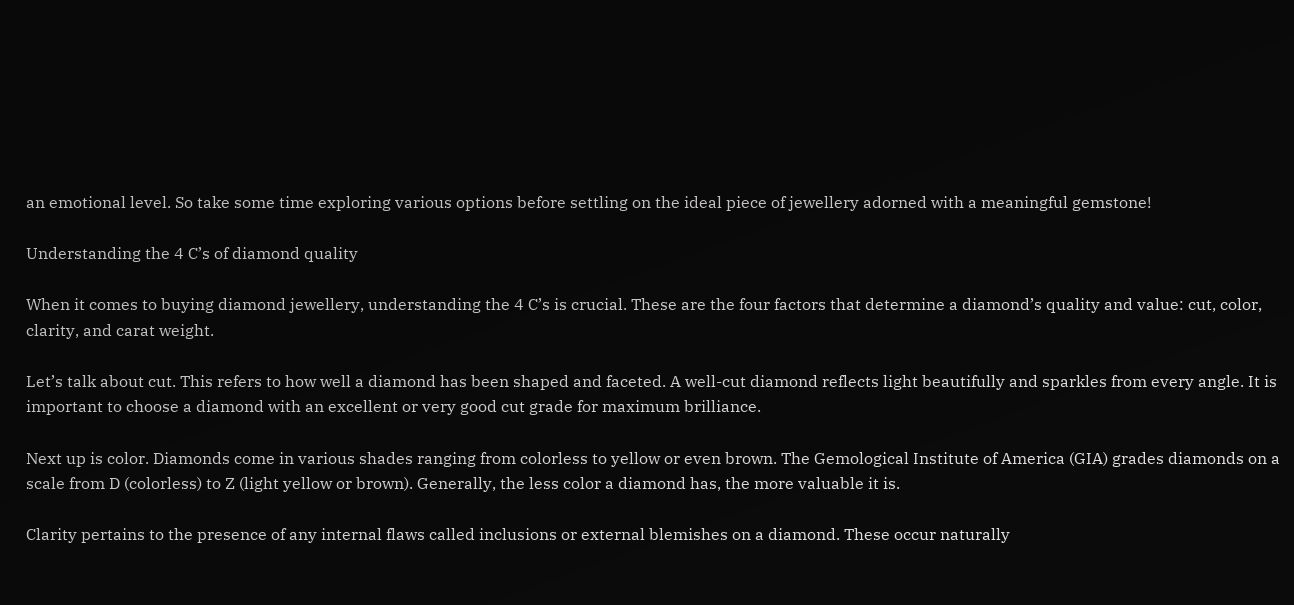an emotional level. So take some time exploring various options before settling on the ideal piece of jewellery adorned with a meaningful gemstone!

Understanding the 4 C’s of diamond quality

When it comes to buying diamond jewellery, understanding the 4 C’s is crucial. These are the four factors that determine a diamond’s quality and value: cut, color, clarity, and carat weight.

Let’s talk about cut. This refers to how well a diamond has been shaped and faceted. A well-cut diamond reflects light beautifully and sparkles from every angle. It is important to choose a diamond with an excellent or very good cut grade for maximum brilliance.

Next up is color. Diamonds come in various shades ranging from colorless to yellow or even brown. The Gemological Institute of America (GIA) grades diamonds on a scale from D (colorless) to Z (light yellow or brown). Generally, the less color a diamond has, the more valuable it is.

Clarity pertains to the presence of any internal flaws called inclusions or external blemishes on a diamond. These occur naturally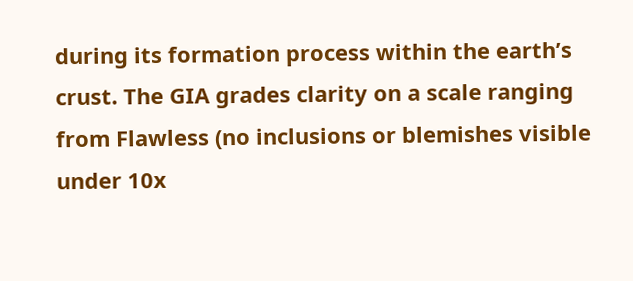during its formation process within the earth’s crust. The GIA grades clarity on a scale ranging from Flawless (no inclusions or blemishes visible under 10x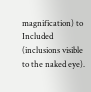magnification) to Included (inclusions visible to the naked eye).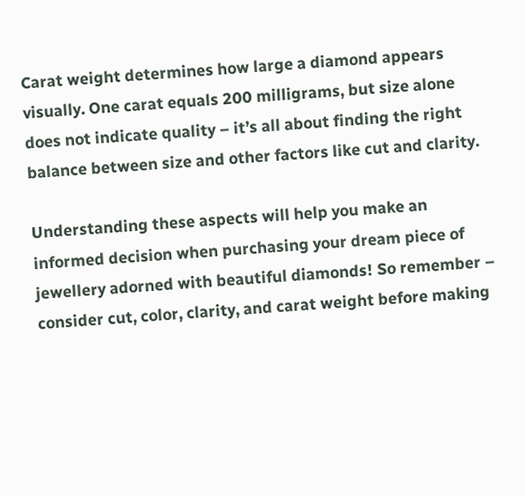Carat weight determines how large a diamond appears visually. One carat equals 200 milligrams, but size alone does not indicate quality – it’s all about finding the right balance between size and other factors like cut and clarity.

Understanding these aspects will help you make an informed decision when purchasing your dream piece of jewellery adorned with beautiful diamonds! So remember – consider cut, color, clarity, and carat weight before making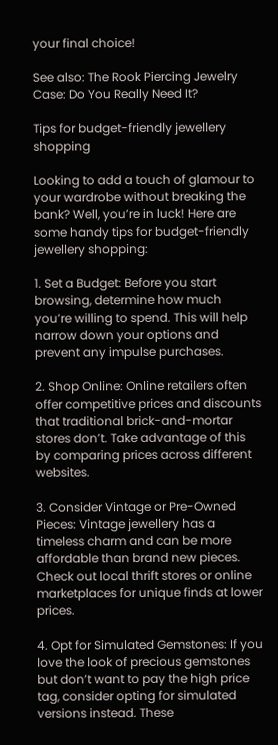your final choice!

See also: The Rook Piercing Jewelry Case: Do You Really Need It?

Tips for budget-friendly jewellery shopping

Looking to add a touch of glamour to your wardrobe without breaking the bank? Well, you’re in luck! Here are some handy tips for budget-friendly jewellery shopping:

1. Set a Budget: Before you start browsing, determine how much you’re willing to spend. This will help narrow down your options and prevent any impulse purchases.

2. Shop Online: Online retailers often offer competitive prices and discounts that traditional brick-and-mortar stores don’t. Take advantage of this by comparing prices across different websites.

3. Consider Vintage or Pre-Owned Pieces: Vintage jewellery has a timeless charm and can be more affordable than brand new pieces. Check out local thrift stores or online marketplaces for unique finds at lower prices.

4. Opt for Simulated Gemstones: If you love the look of precious gemstones but don’t want to pay the high price tag, consider opting for simulated versions instead. These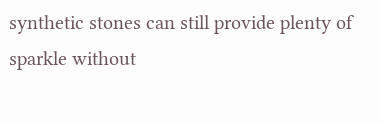synthetic stones can still provide plenty of sparkle without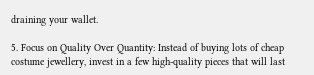draining your wallet.

5. Focus on Quality Over Quantity: Instead of buying lots of cheap costume jewellery, invest in a few high-quality pieces that will last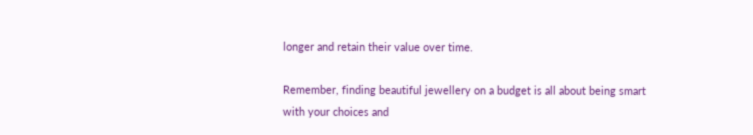longer and retain their value over time.

Remember, finding beautiful jewellery on a budget is all about being smart with your choices and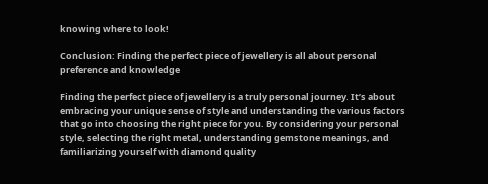knowing where to look!

Conclusion: Finding the perfect piece of jewellery is all about personal preference and knowledge

Finding the perfect piece of jewellery is a truly personal journey. It’s about embracing your unique sense of style and understanding the various factors that go into choosing the right piece for you. By considering your personal style, selecting the right metal, understanding gemstone meanings, and familiarizing yourself with diamond quality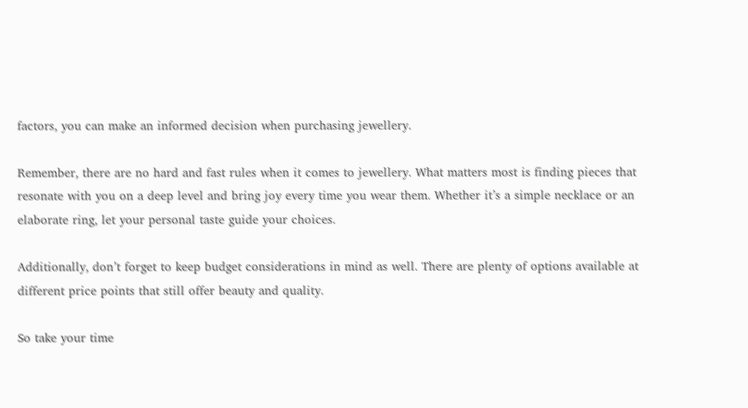factors, you can make an informed decision when purchasing jewellery.

Remember, there are no hard and fast rules when it comes to jewellery. What matters most is finding pieces that resonate with you on a deep level and bring joy every time you wear them. Whether it’s a simple necklace or an elaborate ring, let your personal taste guide your choices.

Additionally, don’t forget to keep budget considerations in mind as well. There are plenty of options available at different price points that still offer beauty and quality.

So take your time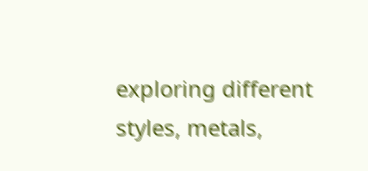exploring different styles, metals,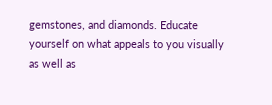gemstones, and diamonds. Educate yourself on what appeals to you visually as well as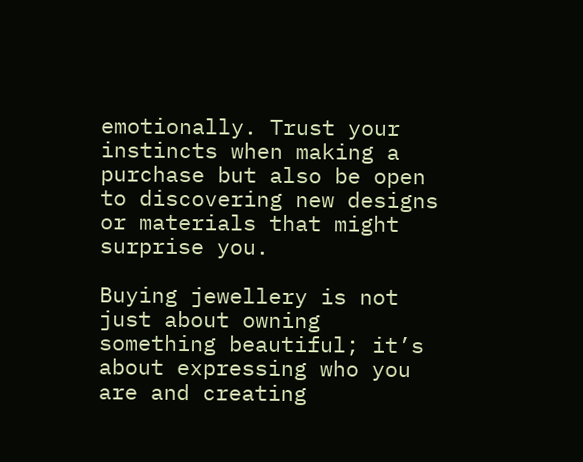emotionally. Trust your instincts when making a purchase but also be open to discovering new designs or materials that might surprise you.

Buying jewellery is not just about owning something beautiful; it’s about expressing who you are and creating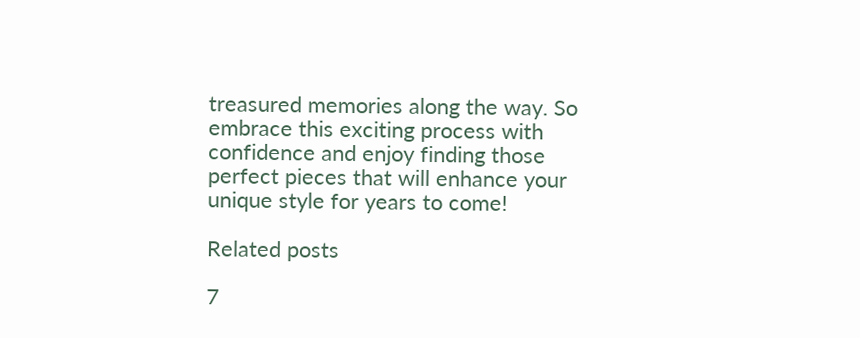treasured memories along the way. So embrace this exciting process with confidence and enjoy finding those perfect pieces that will enhance your unique style for years to come!

Related posts

7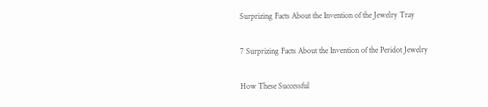Surprizing Facts About the Invention of the Jewelry Tray


7 Surprizing Facts About the Invention of the Peridot Jewelry


How These Successful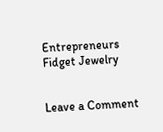Entrepreneurs Fidget Jewelry


Leave a Comment